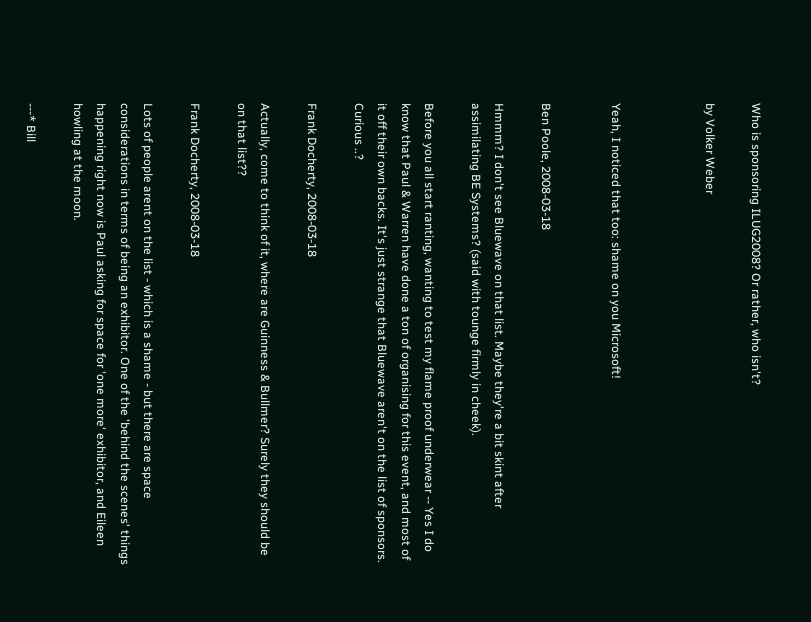Who is sponsoring ILUG2008? Or rather, who isn't?

by Volker Weber



Yeah, I noticed that too: shame on you Microsoft!


Ben Poole, 2008-03-18

Hmmm? I don't see Bluewave on that list. Maybe they're a bit skint after assimilating BE Systems? (said with tounge firmly in cheek).

Before you all start ranting, wanting to test my flame proof underwear -- Yes I do know that Paul & Warren have done a ton of organising for this event, and most of it off their own backs. It's just strange that Bluewave aren't on the list of sponsors. Curious ..?

Frank Docherty, 2008-03-18

Actually, come to think of it, where are Guinness & Bullmer? Surely they should be on that list??

Frank Docherty, 2008-03-18

Lots of people arent on the list - which is a shame - but there are space considerations in terms of being an exhibitor. One of the 'behind the scenes' things happening right now is Paul asking for space for 'one more' exhibitor, and Eileen howling at the moon.

---* Bill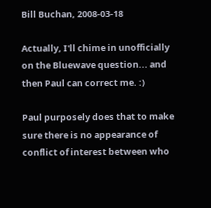Bill Buchan, 2008-03-18

Actually, I'll chime in unofficially on the Bluewave question... and then Paul can correct me. :)

Paul purposely does that to make sure there is no appearance of conflict of interest between who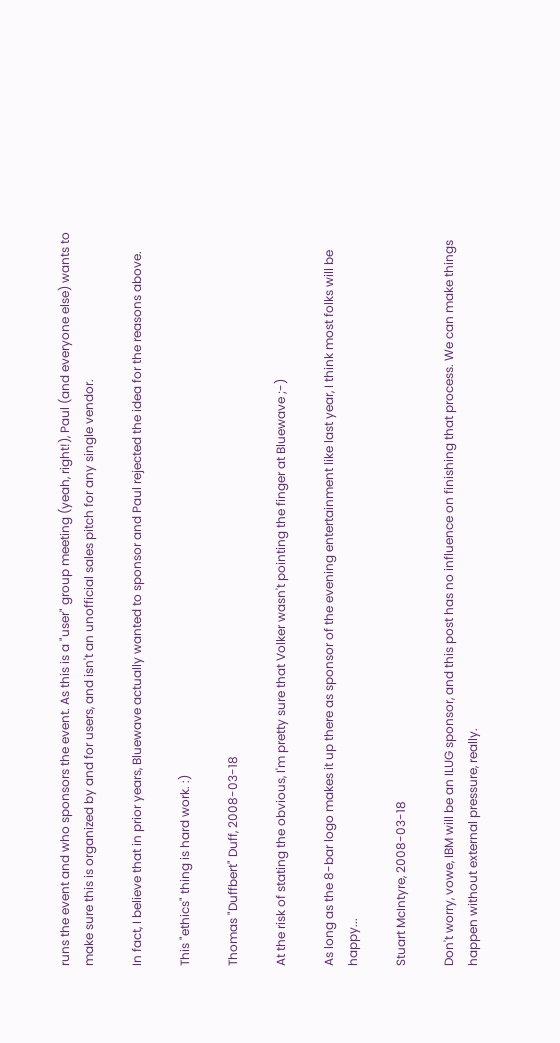runs the event and who sponsors the event. As this is a "user" group meeting (yeah, right!), Paul (and everyone else) wants to make sure this is organized by and for users, and isn't an unofficial sales pitch for any single vendor.

In fact, I believe that in prior years, Bluewave actually wanted to sponsor and Paul rejected the idea for the reasons above.

This "ethics" thing is hard work. :)

Thomas "Duffbert" Duff, 2008-03-18

At the risk of stating the obvious, I'm pretty sure that Volker wasn't pointing the finger at Bluewave ;-)

As long as the 8-bar logo makes it up there as sponsor of the evening entertainment like last year, I think most folks will be happy...

Stuart McIntyre, 2008-03-18

Don't worry, vowe, IBM will be an ILUG sponsor, and this post has no influence on finishing that process. We can make things happen without external pressure, really.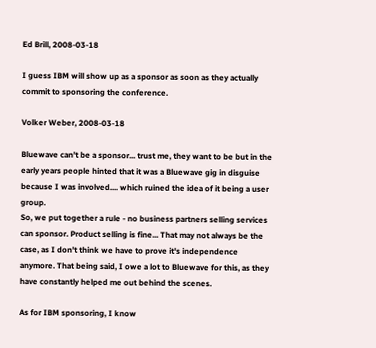Ed Brill, 2008-03-18

I guess IBM will show up as a sponsor as soon as they actually commit to sponsoring the conference.

Volker Weber, 2008-03-18

Bluewave can't be a sponsor... trust me, they want to be but in the early years people hinted that it was a Bluewave gig in disguise because I was involved.... which ruined the idea of it being a user group.
So, we put together a rule - no business partners selling services can sponsor. Product selling is fine... That may not always be the case, as I don't think we have to prove it's independence anymore. That being said, I owe a lot to Bluewave for this, as they have constantly helped me out behind the scenes.

As for IBM sponsoring, I know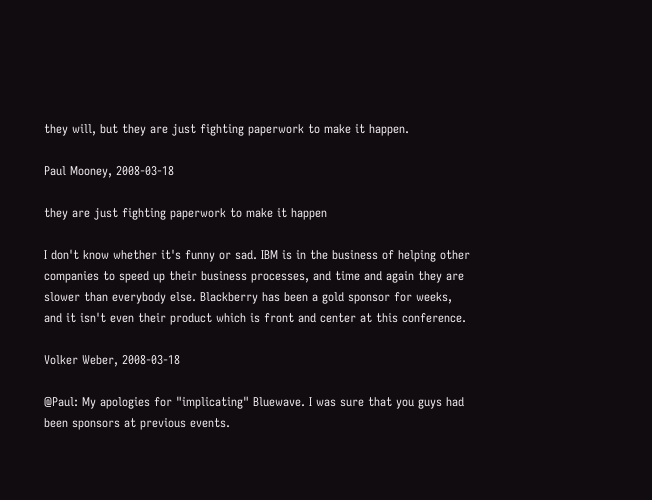they will, but they are just fighting paperwork to make it happen.

Paul Mooney, 2008-03-18

they are just fighting paperwork to make it happen

I don't know whether it's funny or sad. IBM is in the business of helping other companies to speed up their business processes, and time and again they are slower than everybody else. Blackberry has been a gold sponsor for weeks, and it isn't even their product which is front and center at this conference.

Volker Weber, 2008-03-18

@Paul: My apologies for "implicating" Bluewave. I was sure that you guys had been sponsors at previous events.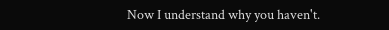Now I understand why you haven't.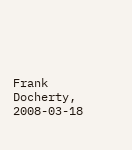Frank Docherty, 2008-03-18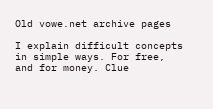Old vowe.net archive pages

I explain difficult concepts in simple ways. For free, and for money. Clue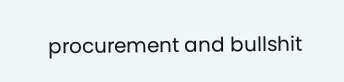procurement and bullshit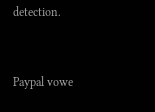detection.


Paypal vowe